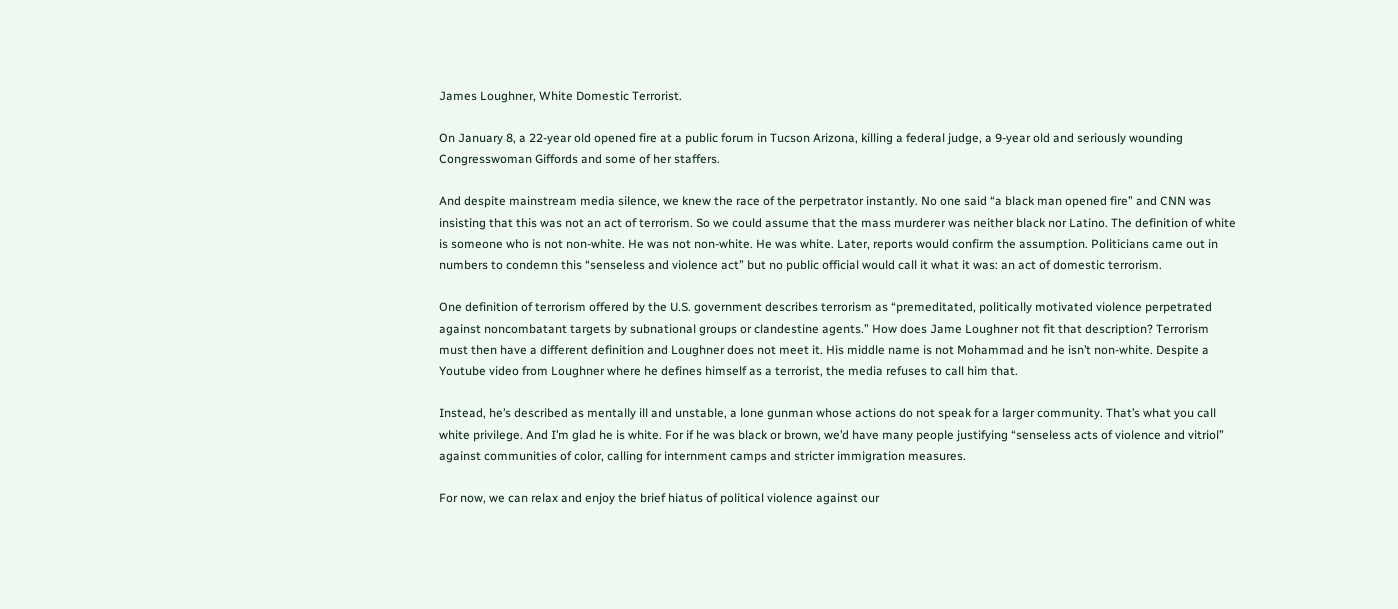James Loughner, White Domestic Terrorist.

On January 8, a 22-year old opened fire at a public forum in Tucson Arizona, killing a federal judge, a 9-year old and seriously wounding Congresswoman Giffords and some of her staffers.

And despite mainstream media silence, we knew the race of the perpetrator instantly. No one said “a black man opened fire” and CNN was insisting that this was not an act of terrorism. So we could assume that the mass murderer was neither black nor Latino. The definition of white is someone who is not non-white. He was not non-white. He was white. Later, reports would confirm the assumption. Politicians came out in numbers to condemn this “senseless and violence act” but no public official would call it what it was: an act of domestic terrorism.

One definition of terrorism offered by the U.S. government describes terrorism as “premeditated, politically motivated violence perpetrated against noncombatant targets by subnational groups or clandestine agents.” How does Jame Loughner not fit that description? Terrorism must then have a different definition and Loughner does not meet it. His middle name is not Mohammad and he isn’t non-white. Despite a Youtube video from Loughner where he defines himself as a terrorist, the media refuses to call him that.

Instead, he’s described as mentally ill and unstable, a lone gunman whose actions do not speak for a larger community. That’s what you call white privilege. And I’m glad he is white. For if he was black or brown, we’d have many people justifying “senseless acts of violence and vitriol” against communities of color, calling for internment camps and stricter immigration measures.

For now, we can relax and enjoy the brief hiatus of political violence against our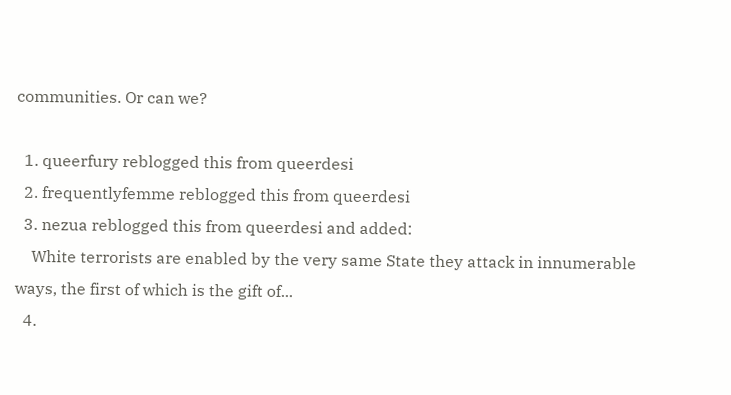communities. Or can we?

  1. queerfury reblogged this from queerdesi
  2. frequentlyfemme reblogged this from queerdesi
  3. nezua reblogged this from queerdesi and added:
    White terrorists are enabled by the very same State they attack in innumerable ways, the first of which is the gift of...
  4.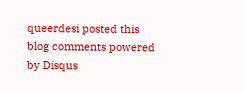queerdesi posted this
blog comments powered by Disqus